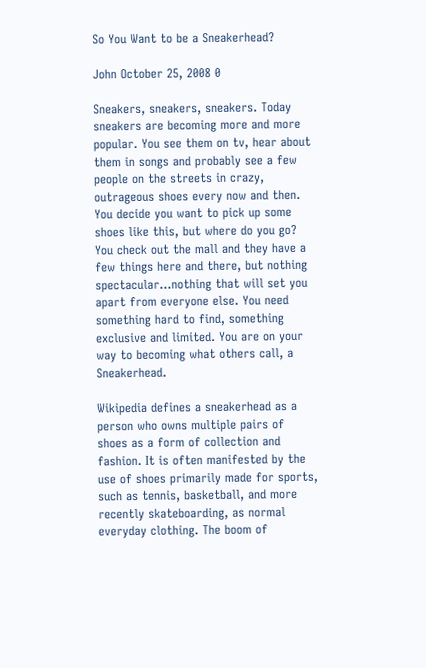So You Want to be a Sneakerhead?

John October 25, 2008 0

Sneakers, sneakers, sneakers. Today sneakers are becoming more and more popular. You see them on tv, hear about them in songs and probably see a few people on the streets in crazy, outrageous shoes every now and then. You decide you want to pick up some shoes like this, but where do you go? You check out the mall and they have a few things here and there, but nothing spectacular…nothing that will set you apart from everyone else. You need something hard to find, something exclusive and limited. You are on your way to becoming what others call, a Sneakerhead.

Wikipedia defines a sneakerhead as a person who owns multiple pairs of shoes as a form of collection and fashion. It is often manifested by the use of shoes primarily made for sports, such as tennis, basketball, and more recently skateboarding, as normal everyday clothing. The boom of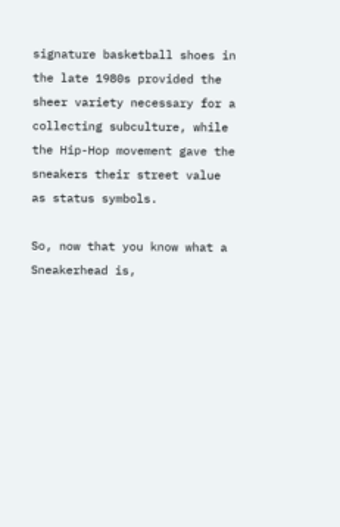signature basketball shoes in the late 1980s provided the sheer variety necessary for a collecting subculture, while the Hip-Hop movement gave the sneakers their street value as status symbols.

So, now that you know what a Sneakerhead is,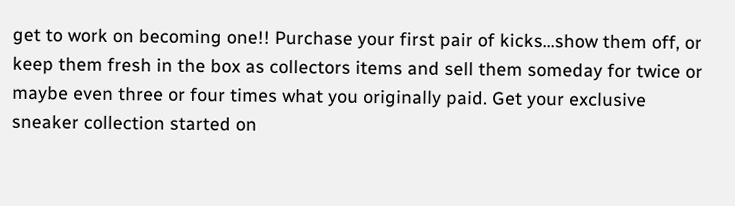get to work on becoming one!! Purchase your first pair of kicks…show them off, or keep them fresh in the box as collectors items and sell them someday for twice or maybe even three or four times what you originally paid. Get your exclusive sneaker collection started on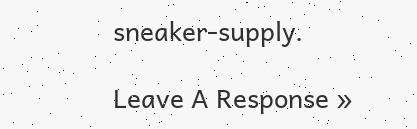sneaker-supply.

Leave A Response »